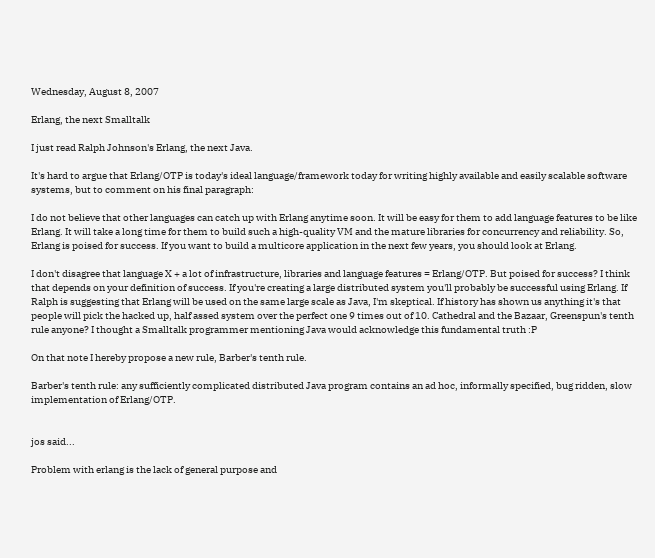Wednesday, August 8, 2007

Erlang, the next Smalltalk

I just read Ralph Johnson's Erlang, the next Java.

It's hard to argue that Erlang/OTP is today's ideal language/framework today for writing highly available and easily scalable software systems, but to comment on his final paragraph:

I do not believe that other languages can catch up with Erlang anytime soon. It will be easy for them to add language features to be like Erlang. It will take a long time for them to build such a high-quality VM and the mature libraries for concurrency and reliability. So, Erlang is poised for success. If you want to build a multicore application in the next few years, you should look at Erlang.

I don't disagree that language X + a lot of infrastructure, libraries and language features = Erlang/OTP. But poised for success? I think that depends on your definition of success. If you're creating a large distributed system you'll probably be successful using Erlang. If Ralph is suggesting that Erlang will be used on the same large scale as Java, I'm skeptical. If history has shown us anything it's that people will pick the hacked up, half assed system over the perfect one 9 times out of 10. Cathedral and the Bazaar, Greenspun's tenth rule anyone? I thought a Smalltalk programmer mentioning Java would acknowledge this fundamental truth :P

On that note I hereby propose a new rule, Barber's tenth rule.

Barber's tenth rule: any sufficiently complicated distributed Java program contains an ad hoc, informally specified, bug ridden, slow implementation of Erlang/OTP.


jos said...

Problem with erlang is the lack of general purpose and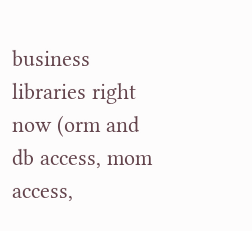business libraries right now (orm and db access, mom access,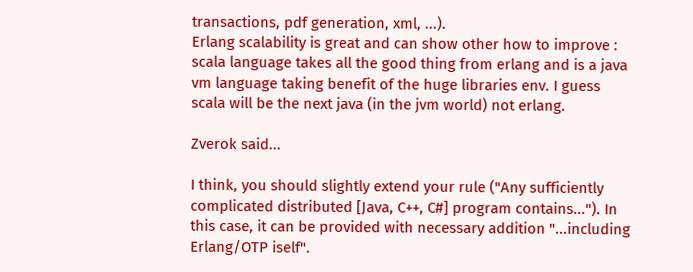transactions, pdf generation, xml, ...).
Erlang scalability is great and can show other how to improve : scala language takes all the good thing from erlang and is a java vm language taking benefit of the huge libraries env. I guess scala will be the next java (in the jvm world) not erlang.

Zverok said...

I think, you should slightly extend your rule ("Any sufficiently complicated distributed [Java, C++, C#] program contains..."). In this case, it can be provided with necessary addition "...including Erlang/OTP iself".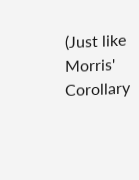(Just like Morris' Corollary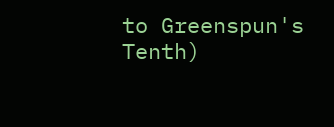to Greenspun's Tenth)